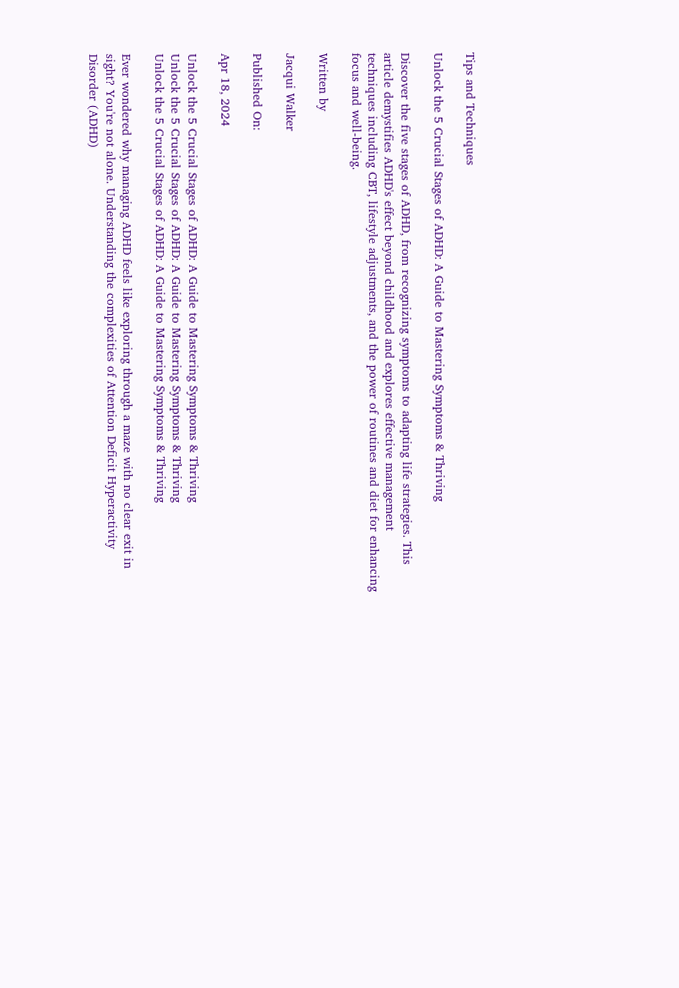Tips and Techniques

Unlock the 5 Crucial Stages of ADHD: A Guide to Mastering Symptoms & Thriving

Discover the five stages of ADHD, from recognizing symptoms to adapting life strategies. This article demystifies ADHD's effect beyond childhood and explores effective management techniques including CBT, lifestyle adjustments, and the power of routines and diet for enhancing focus and well-being.

Written by

Jacqui Walker

Published On:

Apr 18, 2024

Unlock the 5 Crucial Stages of ADHD: A Guide to Mastering Symptoms & Thriving
Unlock the 5 Crucial Stages of ADHD: A Guide to Mastering Symptoms & Thriving
Unlock the 5 Crucial Stages of ADHD: A Guide to Mastering Symptoms & Thriving

Ever wondered why managing ADHD feels like exploring through a maze with no clear exit in sight? You're not alone. Understanding the complexities of Attention Deficit Hyperactivity Disorder (ADHD)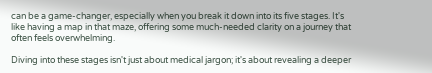can be a game-changer, especially when you break it down into its five stages. It's like having a map in that maze, offering some much-needed clarity on a journey that often feels overwhelming.

Diving into these stages isn't just about medical jargon; it's about revealing a deeper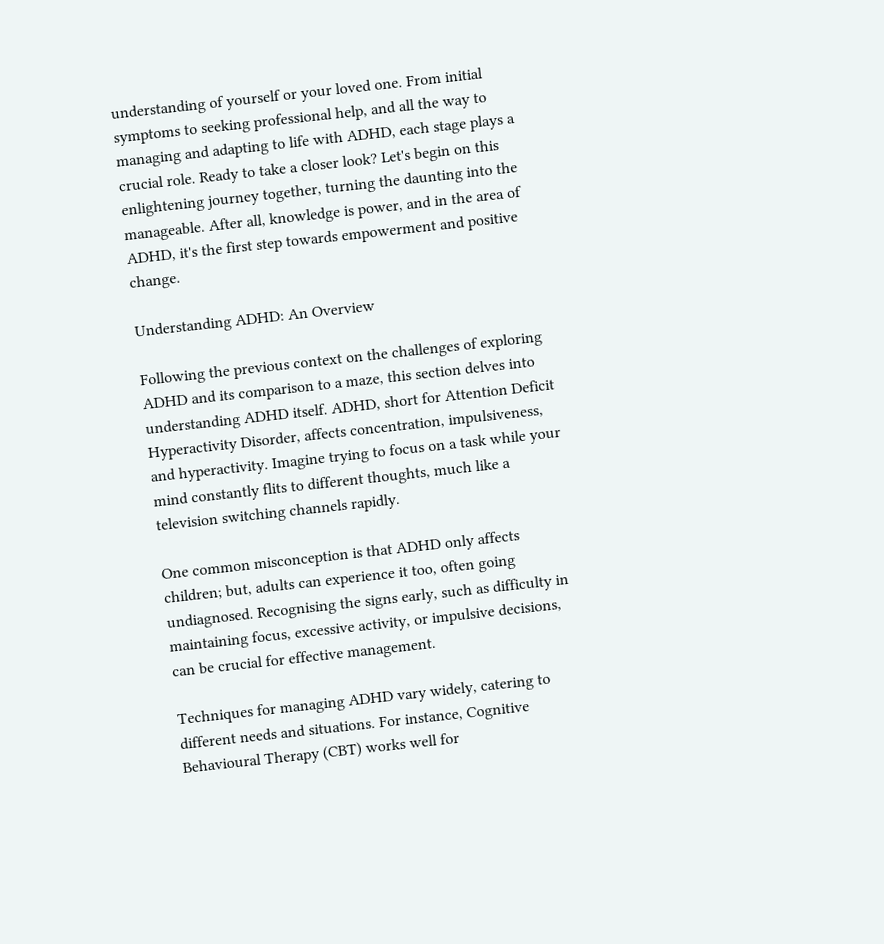understanding of yourself or your loved one. From initial symptoms to seeking professional help, and all the way to managing and adapting to life with ADHD, each stage plays a crucial role. Ready to take a closer look? Let's begin on this enlightening journey together, turning the daunting into the manageable. After all, knowledge is power, and in the area of ADHD, it's the first step towards empowerment and positive change.

Understanding ADHD: An Overview

Following the previous context on the challenges of exploring ADHD and its comparison to a maze, this section delves into understanding ADHD itself. ADHD, short for Attention Deficit Hyperactivity Disorder, affects concentration, impulsiveness, and hyperactivity. Imagine trying to focus on a task while your mind constantly flits to different thoughts, much like a television switching channels rapidly.

One common misconception is that ADHD only affects children; but, adults can experience it too, often going undiagnosed. Recognising the signs early, such as difficulty in maintaining focus, excessive activity, or impulsive decisions, can be crucial for effective management.

Techniques for managing ADHD vary widely, catering to different needs and situations. For instance, Cognitive Behavioural Therapy (CBT) works well for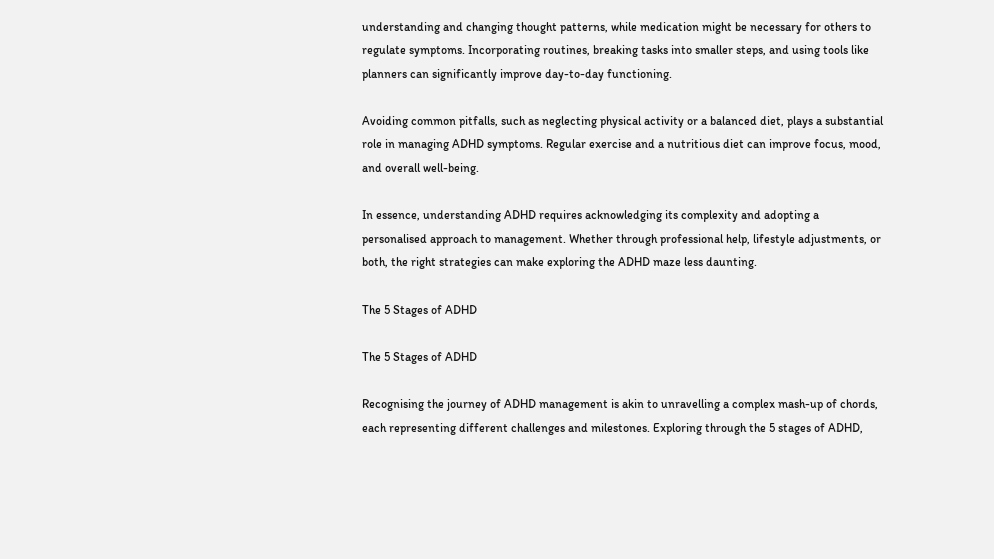understanding and changing thought patterns, while medication might be necessary for others to regulate symptoms. Incorporating routines, breaking tasks into smaller steps, and using tools like planners can significantly improve day-to-day functioning.

Avoiding common pitfalls, such as neglecting physical activity or a balanced diet, plays a substantial role in managing ADHD symptoms. Regular exercise and a nutritious diet can improve focus, mood, and overall well-being.

In essence, understanding ADHD requires acknowledging its complexity and adopting a personalised approach to management. Whether through professional help, lifestyle adjustments, or both, the right strategies can make exploring the ADHD maze less daunting.

The 5 Stages of ADHD

The 5 Stages of ADHD

Recognising the journey of ADHD management is akin to unravelling a complex mash-up of chords, each representing different challenges and milestones. Exploring through the 5 stages of ADHD,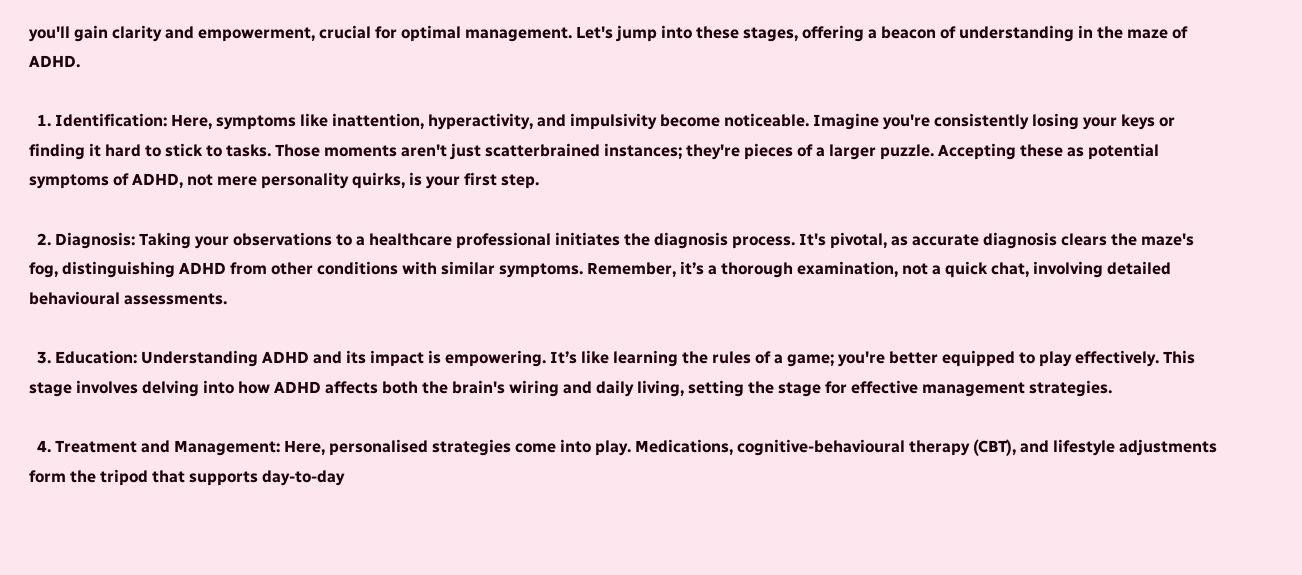you'll gain clarity and empowerment, crucial for optimal management. Let's jump into these stages, offering a beacon of understanding in the maze of ADHD.

  1. Identification: Here, symptoms like inattention, hyperactivity, and impulsivity become noticeable. Imagine you're consistently losing your keys or finding it hard to stick to tasks. Those moments aren't just scatterbrained instances; they're pieces of a larger puzzle. Accepting these as potential symptoms of ADHD, not mere personality quirks, is your first step.

  2. Diagnosis: Taking your observations to a healthcare professional initiates the diagnosis process. It's pivotal, as accurate diagnosis clears the maze's fog, distinguishing ADHD from other conditions with similar symptoms. Remember, it’s a thorough examination, not a quick chat, involving detailed behavioural assessments.

  3. Education: Understanding ADHD and its impact is empowering. It’s like learning the rules of a game; you're better equipped to play effectively. This stage involves delving into how ADHD affects both the brain's wiring and daily living, setting the stage for effective management strategies.

  4. Treatment and Management: Here, personalised strategies come into play. Medications, cognitive-behavioural therapy (CBT), and lifestyle adjustments form the tripod that supports day-to-day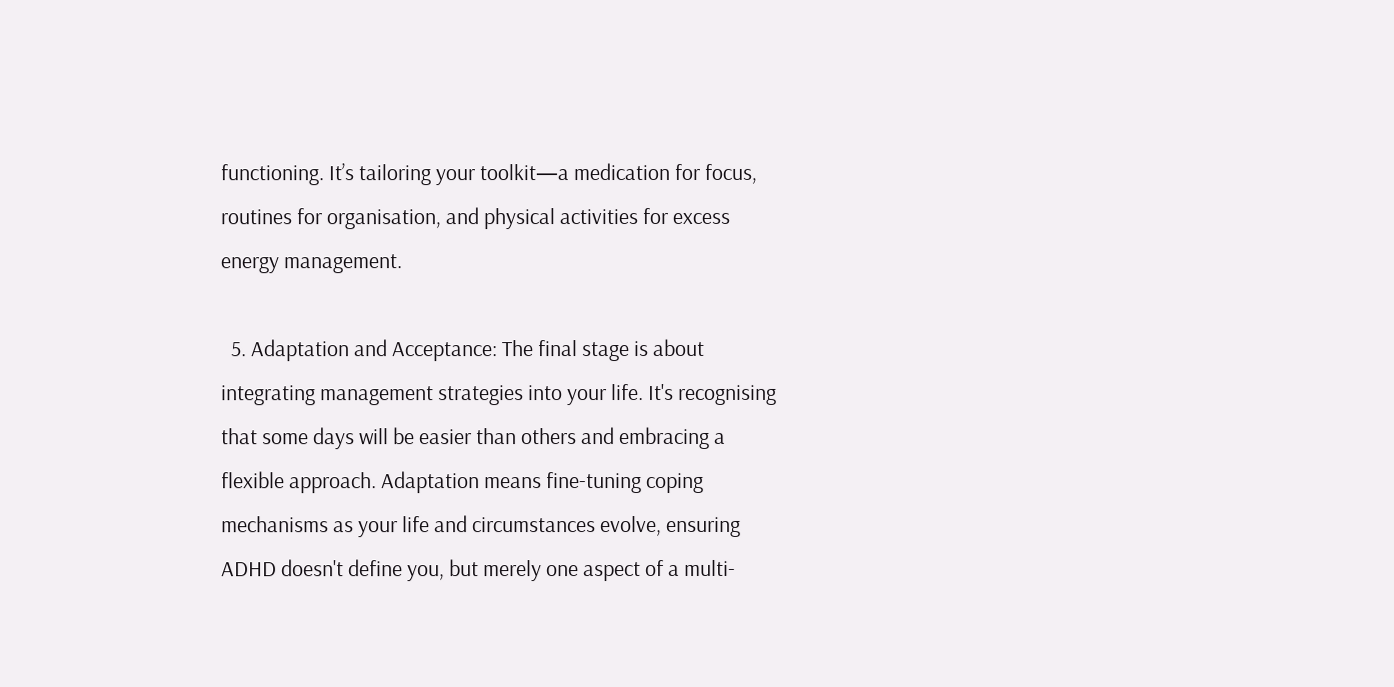functioning. It’s tailoring your toolkit—a medication for focus, routines for organisation, and physical activities for excess energy management.

  5. Adaptation and Acceptance: The final stage is about integrating management strategies into your life. It's recognising that some days will be easier than others and embracing a flexible approach. Adaptation means fine-tuning coping mechanisms as your life and circumstances evolve, ensuring ADHD doesn't define you, but merely one aspect of a multi-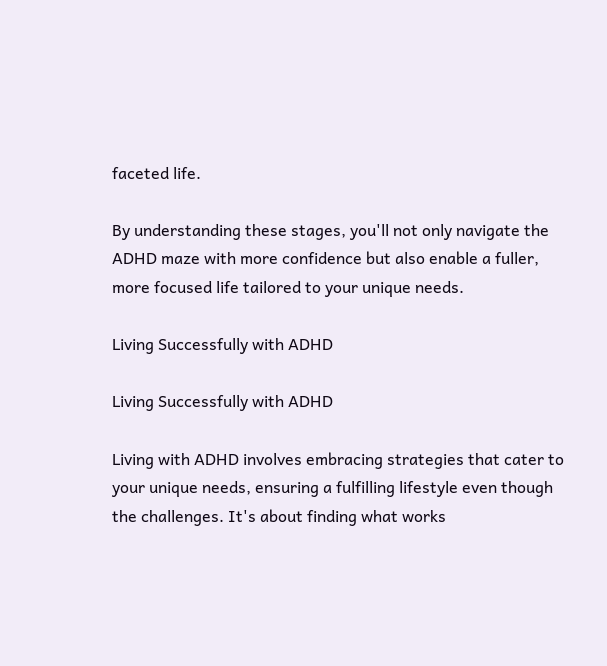faceted life.

By understanding these stages, you'll not only navigate the ADHD maze with more confidence but also enable a fuller, more focused life tailored to your unique needs.

Living Successfully with ADHD

Living Successfully with ADHD

Living with ADHD involves embracing strategies that cater to your unique needs, ensuring a fulfilling lifestyle even though the challenges. It's about finding what works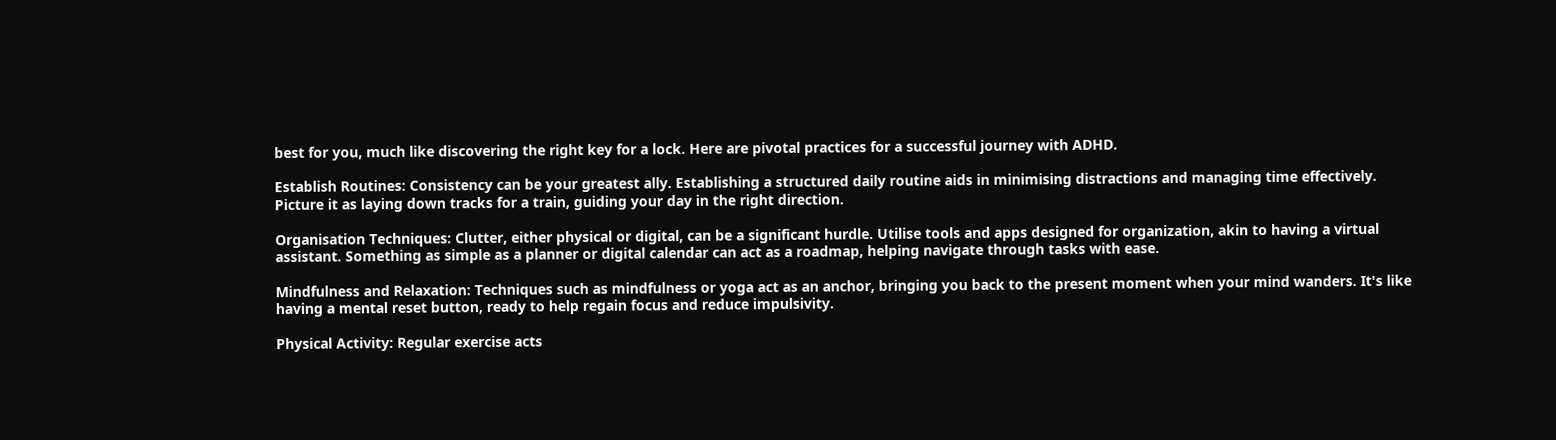best for you, much like discovering the right key for a lock. Here are pivotal practices for a successful journey with ADHD.

Establish Routines: Consistency can be your greatest ally. Establishing a structured daily routine aids in minimising distractions and managing time effectively. Picture it as laying down tracks for a train, guiding your day in the right direction.

Organisation Techniques: Clutter, either physical or digital, can be a significant hurdle. Utilise tools and apps designed for organization, akin to having a virtual assistant. Something as simple as a planner or digital calendar can act as a roadmap, helping navigate through tasks with ease.

Mindfulness and Relaxation: Techniques such as mindfulness or yoga act as an anchor, bringing you back to the present moment when your mind wanders. It's like having a mental reset button, ready to help regain focus and reduce impulsivity.

Physical Activity: Regular exercise acts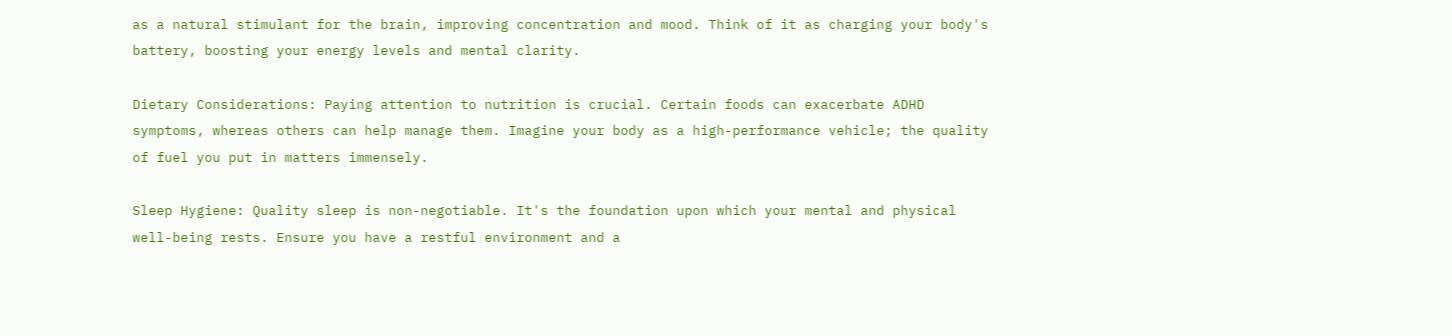as a natural stimulant for the brain, improving concentration and mood. Think of it as charging your body's battery, boosting your energy levels and mental clarity.

Dietary Considerations: Paying attention to nutrition is crucial. Certain foods can exacerbate ADHD symptoms, whereas others can help manage them. Imagine your body as a high-performance vehicle; the quality of fuel you put in matters immensely.

Sleep Hygiene: Quality sleep is non-negotiable. It's the foundation upon which your mental and physical well-being rests. Ensure you have a restful environment and a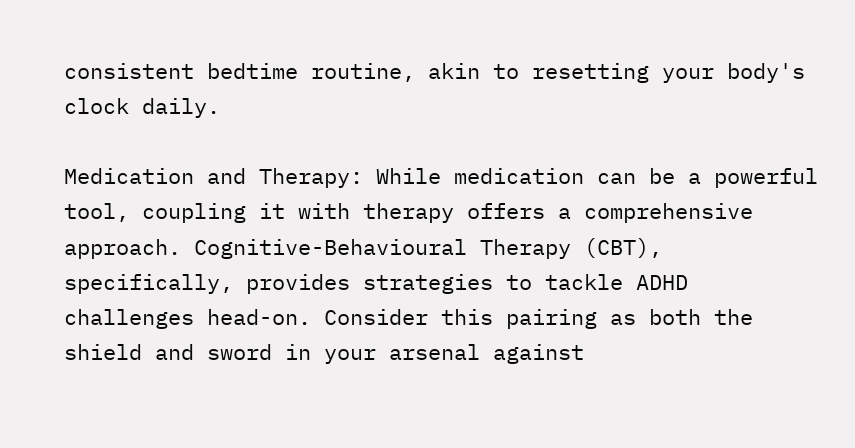consistent bedtime routine, akin to resetting your body's clock daily.

Medication and Therapy: While medication can be a powerful tool, coupling it with therapy offers a comprehensive approach. Cognitive-Behavioural Therapy (CBT), specifically, provides strategies to tackle ADHD challenges head-on. Consider this pairing as both the shield and sword in your arsenal against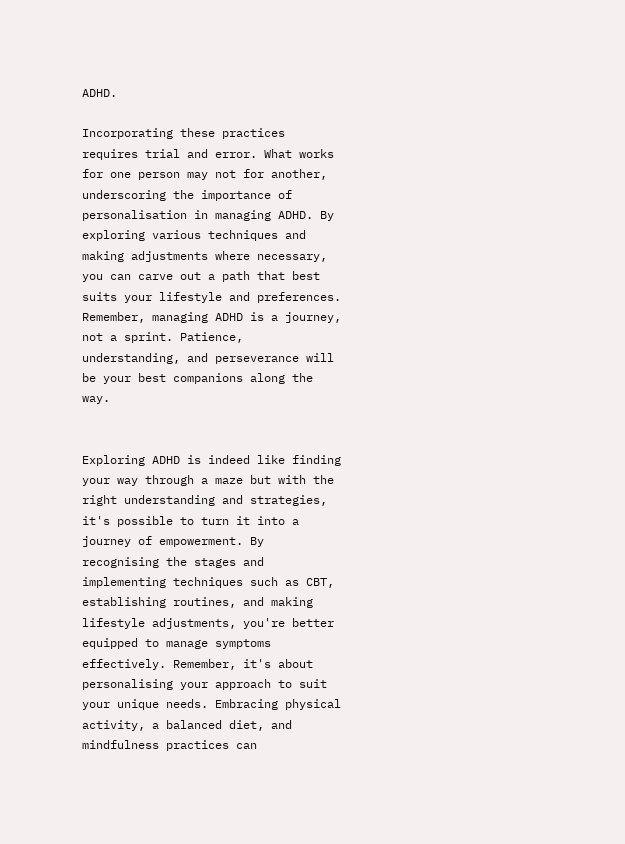ADHD.

Incorporating these practices requires trial and error. What works for one person may not for another, underscoring the importance of personalisation in managing ADHD. By exploring various techniques and making adjustments where necessary, you can carve out a path that best suits your lifestyle and preferences. Remember, managing ADHD is a journey, not a sprint. Patience, understanding, and perseverance will be your best companions along the way.


Exploring ADHD is indeed like finding your way through a maze but with the right understanding and strategies, it's possible to turn it into a journey of empowerment. By recognising the stages and implementing techniques such as CBT, establishing routines, and making lifestyle adjustments, you're better equipped to manage symptoms effectively. Remember, it's about personalising your approach to suit your unique needs. Embracing physical activity, a balanced diet, and mindfulness practices can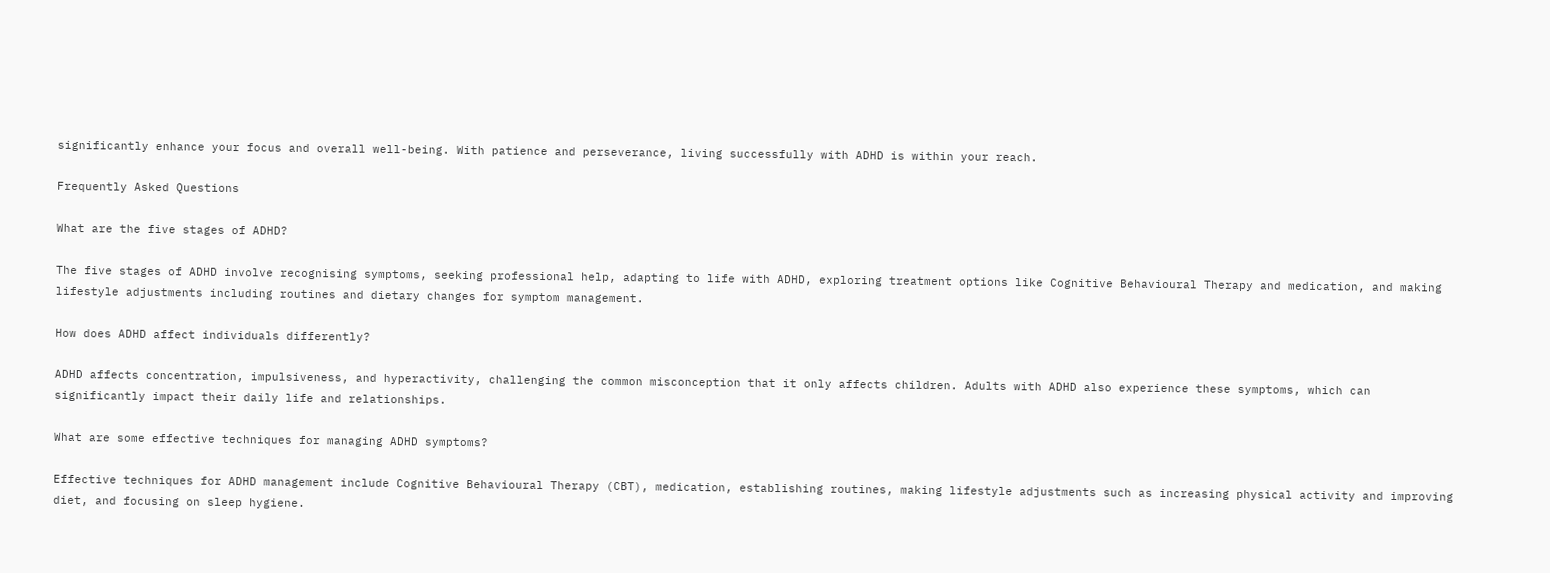significantly enhance your focus and overall well-being. With patience and perseverance, living successfully with ADHD is within your reach.

Frequently Asked Questions

What are the five stages of ADHD?

The five stages of ADHD involve recognising symptoms, seeking professional help, adapting to life with ADHD, exploring treatment options like Cognitive Behavioural Therapy and medication, and making lifestyle adjustments including routines and dietary changes for symptom management.

How does ADHD affect individuals differently?

ADHD affects concentration, impulsiveness, and hyperactivity, challenging the common misconception that it only affects children. Adults with ADHD also experience these symptoms, which can significantly impact their daily life and relationships.

What are some effective techniques for managing ADHD symptoms?

Effective techniques for ADHD management include Cognitive Behavioural Therapy (CBT), medication, establishing routines, making lifestyle adjustments such as increasing physical activity and improving diet, and focusing on sleep hygiene.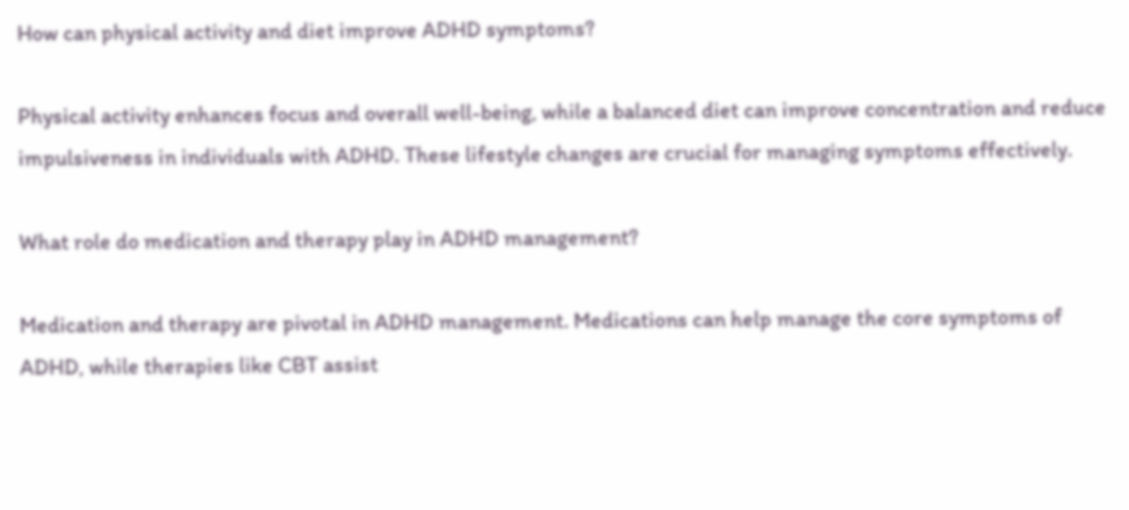How can physical activity and diet improve ADHD symptoms?

Physical activity enhances focus and overall well-being, while a balanced diet can improve concentration and reduce impulsiveness in individuals with ADHD. These lifestyle changes are crucial for managing symptoms effectively.

What role do medication and therapy play in ADHD management?

Medication and therapy are pivotal in ADHD management. Medications can help manage the core symptoms of ADHD, while therapies like CBT assist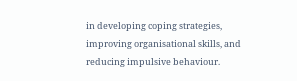in developing coping strategies, improving organisational skills, and reducing impulsive behaviour.